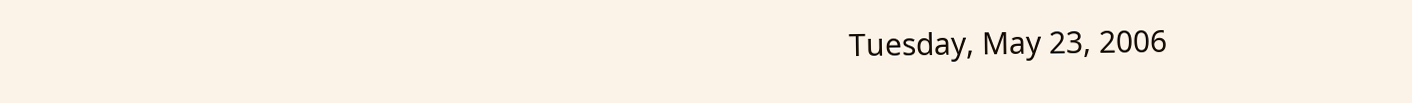Tuesday, May 23, 2006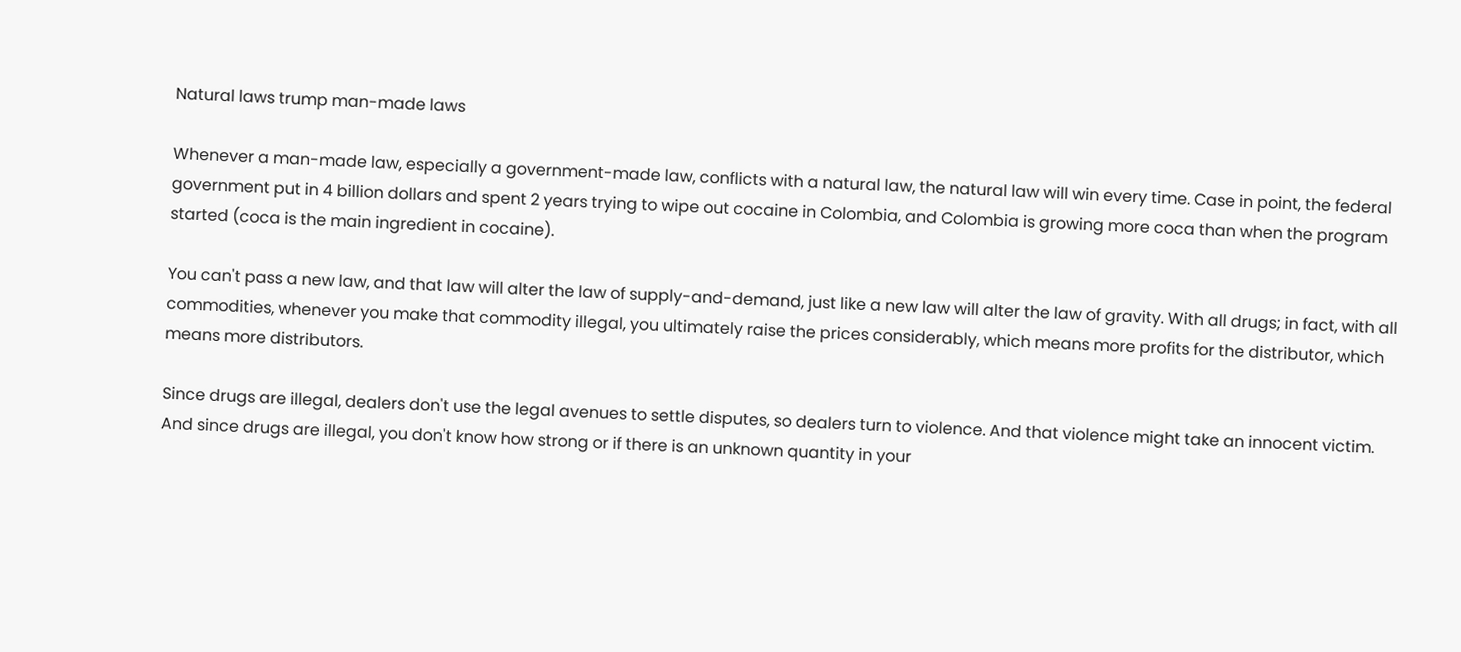Natural laws trump man-made laws

Whenever a man-made law, especially a government-made law, conflicts with a natural law, the natural law will win every time. Case in point, the federal government put in 4 billion dollars and spent 2 years trying to wipe out cocaine in Colombia, and Colombia is growing more coca than when the program started (coca is the main ingredient in cocaine).

You can't pass a new law, and that law will alter the law of supply-and-demand, just like a new law will alter the law of gravity. With all drugs; in fact, with all commodities, whenever you make that commodity illegal, you ultimately raise the prices considerably, which means more profits for the distributor, which means more distributors.

Since drugs are illegal, dealers don't use the legal avenues to settle disputes, so dealers turn to violence. And that violence might take an innocent victim. And since drugs are illegal, you don't know how strong or if there is an unknown quantity in your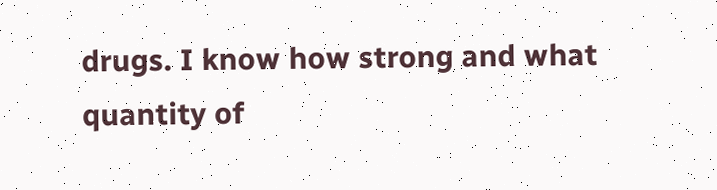drugs. I know how strong and what quantity of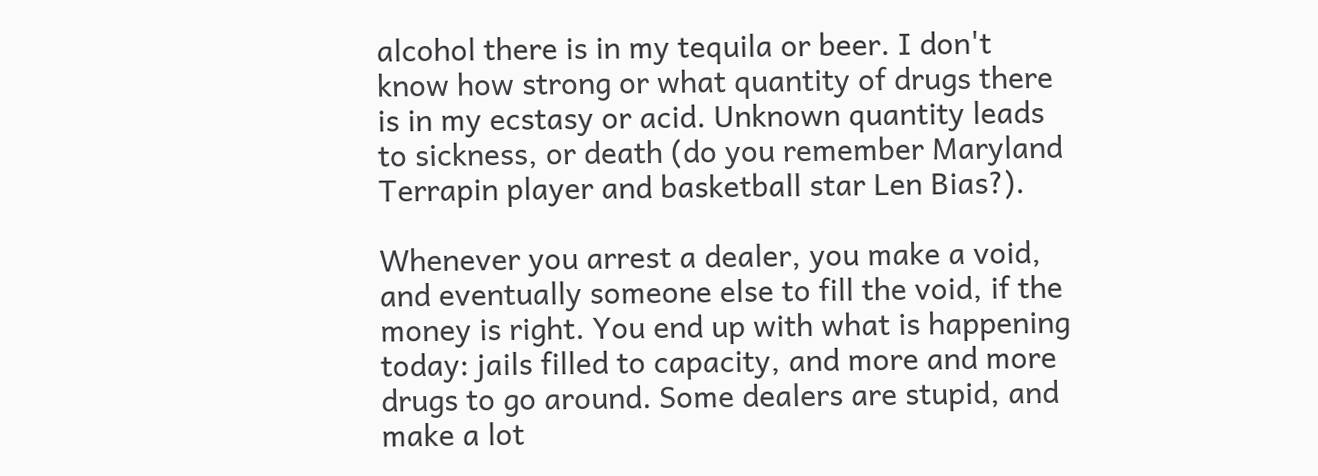alcohol there is in my tequila or beer. I don't know how strong or what quantity of drugs there is in my ecstasy or acid. Unknown quantity leads to sickness, or death (do you remember Maryland Terrapin player and basketball star Len Bias?).

Whenever you arrest a dealer, you make a void, and eventually someone else to fill the void, if the money is right. You end up with what is happening today: jails filled to capacity, and more and more drugs to go around. Some dealers are stupid, and make a lot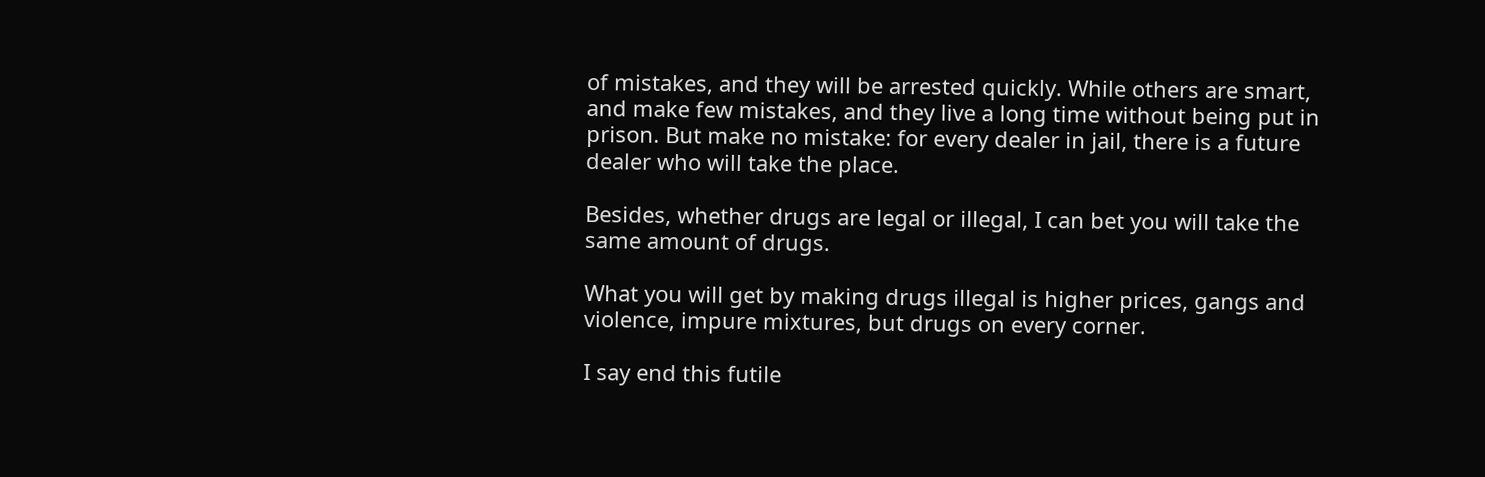of mistakes, and they will be arrested quickly. While others are smart, and make few mistakes, and they live a long time without being put in prison. But make no mistake: for every dealer in jail, there is a future dealer who will take the place.

Besides, whether drugs are legal or illegal, I can bet you will take the same amount of drugs.

What you will get by making drugs illegal is higher prices, gangs and violence, impure mixtures, but drugs on every corner.

I say end this futile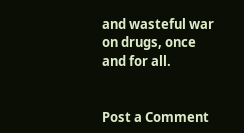and wasteful war on drugs, once and for all.


Post a Comment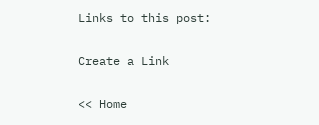Links to this post:

Create a Link

<< Home